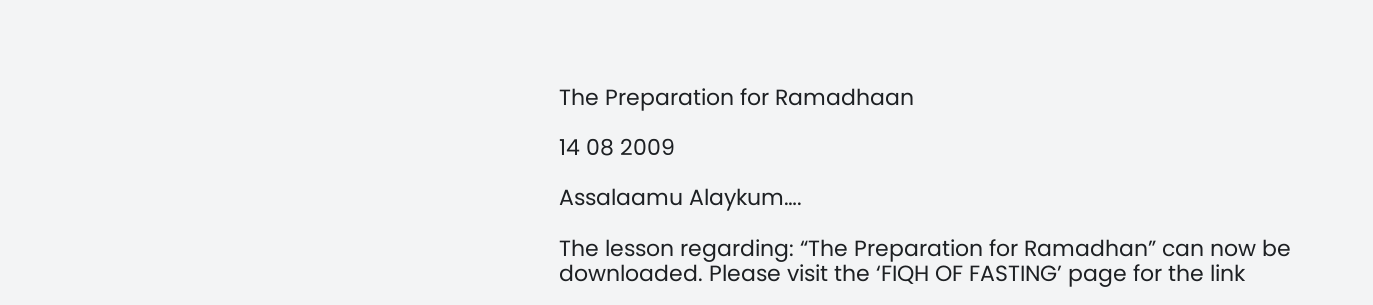The Preparation for Ramadhaan

14 08 2009

Assalaamu Alaykum….

The lesson regarding: “The Preparation for Ramadhan” can now be downloaded. Please visit the ‘FIQH OF FASTING’ page for the link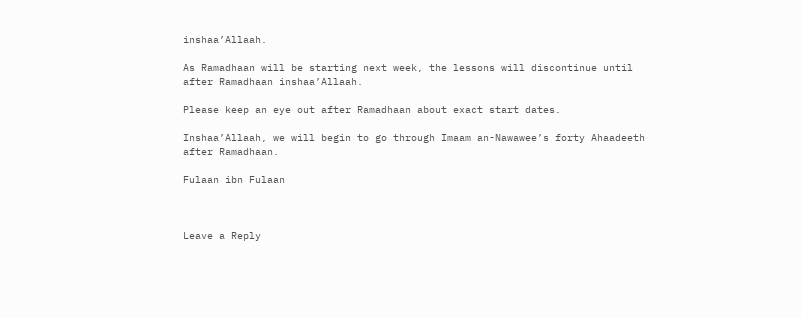inshaa’Allaah.

As Ramadhaan will be starting next week, the lessons will discontinue until after Ramadhaan inshaa’Allaah.

Please keep an eye out after Ramadhaan about exact start dates.

Inshaa’Allaah, we will begin to go through Imaam an-Nawawee’s forty Ahaadeeth after Ramadhaan.

Fulaan ibn Fulaan



Leave a Reply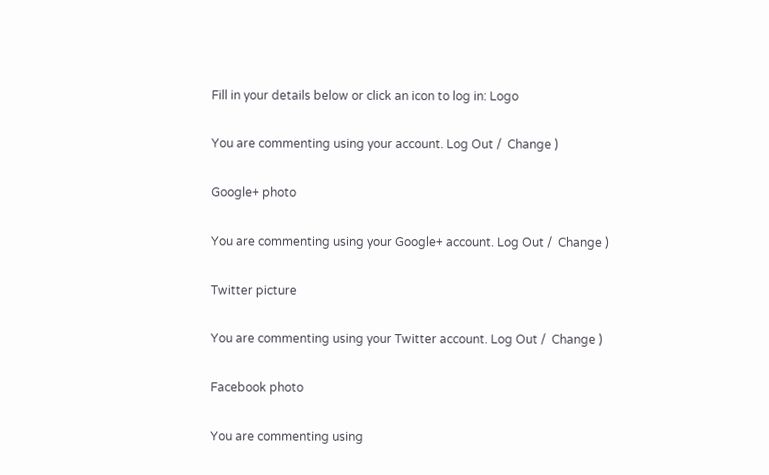Fill in your details below or click an icon to log in: Logo

You are commenting using your account. Log Out /  Change )

Google+ photo

You are commenting using your Google+ account. Log Out /  Change )

Twitter picture

You are commenting using your Twitter account. Log Out /  Change )

Facebook photo

You are commenting using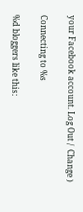your Facebook account. Log Out /  Change )

Connecting to %s

%d bloggers like this: